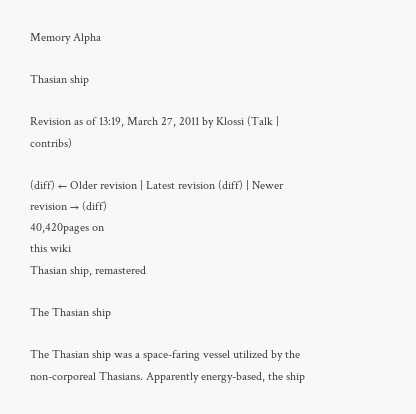Memory Alpha

Thasian ship

Revision as of 13:19, March 27, 2011 by Klossi (Talk | contribs)

(diff) ← Older revision | Latest revision (diff) | Newer revision → (diff)
40,420pages on
this wiki
Thasian ship, remastered

The Thasian ship

The Thasian ship was a space-faring vessel utilized by the non-corporeal Thasians. Apparently energy-based, the ship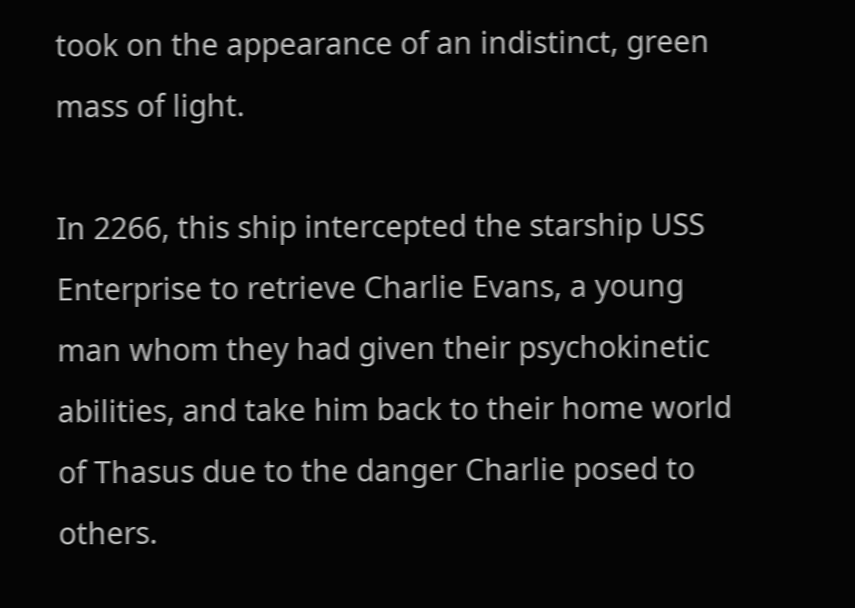took on the appearance of an indistinct, green mass of light.

In 2266, this ship intercepted the starship USS Enterprise to retrieve Charlie Evans, a young man whom they had given their psychokinetic abilities, and take him back to their home world of Thasus due to the danger Charlie posed to others.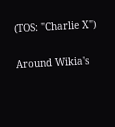(TOS: "Charlie X")

Around Wikia's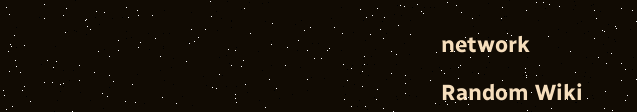network

Random Wiki